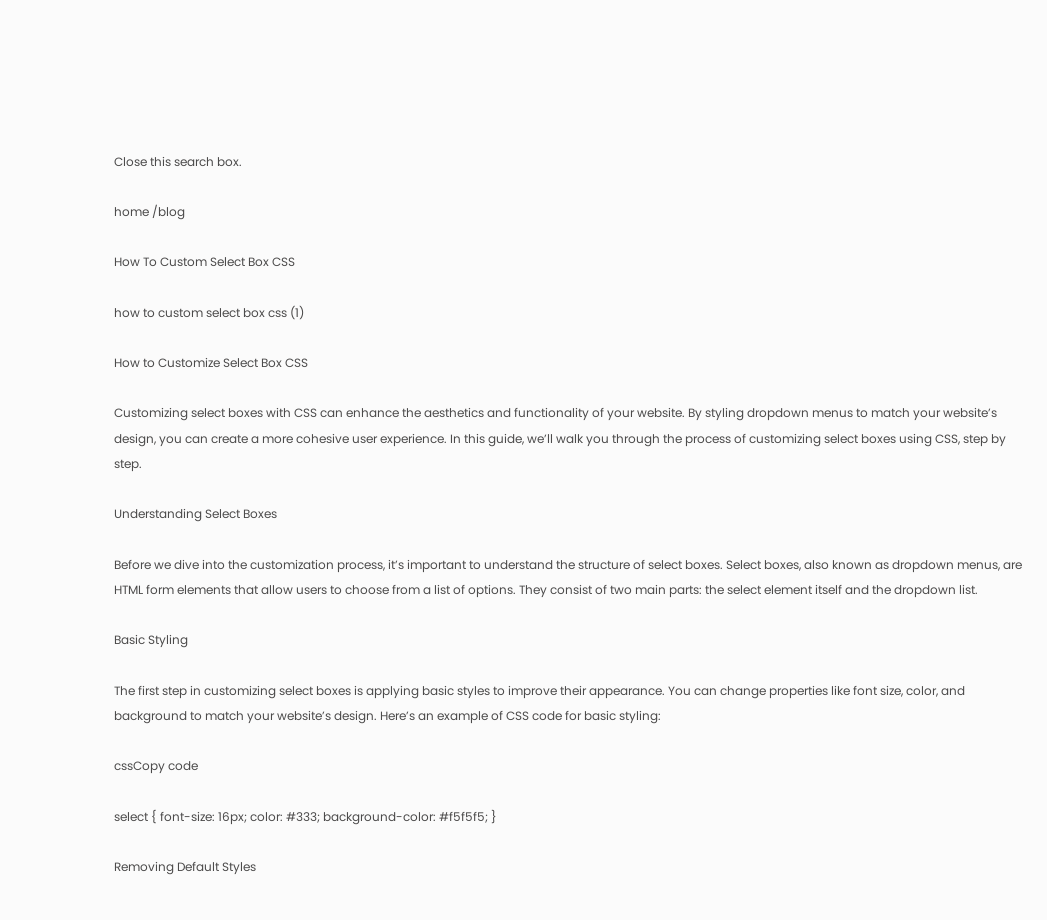Close this search box.

home /blog

How To Custom Select Box CSS

how to custom select box css (1)

How to Customize Select Box CSS

Customizing select boxes with CSS can enhance the aesthetics and functionality of your website. By styling dropdown menus to match your website’s design, you can create a more cohesive user experience. In this guide, we’ll walk you through the process of customizing select boxes using CSS, step by step.

Understanding Select Boxes

Before we dive into the customization process, it’s important to understand the structure of select boxes. Select boxes, also known as dropdown menus, are HTML form elements that allow users to choose from a list of options. They consist of two main parts: the select element itself and the dropdown list.

Basic Styling

The first step in customizing select boxes is applying basic styles to improve their appearance. You can change properties like font size, color, and background to match your website’s design. Here’s an example of CSS code for basic styling:

cssCopy code

select { font-size: 16px; color: #333; background-color: #f5f5f5; }

Removing Default Styles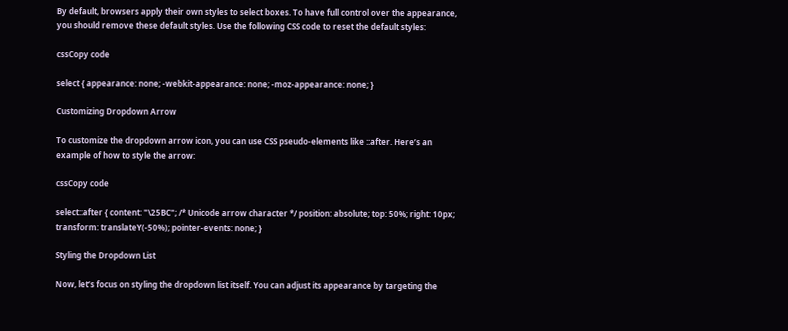By default, browsers apply their own styles to select boxes. To have full control over the appearance, you should remove these default styles. Use the following CSS code to reset the default styles:

cssCopy code

select { appearance: none; -webkit-appearance: none; -moz-appearance: none; }

Customizing Dropdown Arrow

To customize the dropdown arrow icon, you can use CSS pseudo-elements like ::after. Here’s an example of how to style the arrow:

cssCopy code

select::after { content: "\25BC"; /* Unicode arrow character */ position: absolute; top: 50%; right: 10px; transform: translateY(-50%); pointer-events: none; }

Styling the Dropdown List

Now, let’s focus on styling the dropdown list itself. You can adjust its appearance by targeting the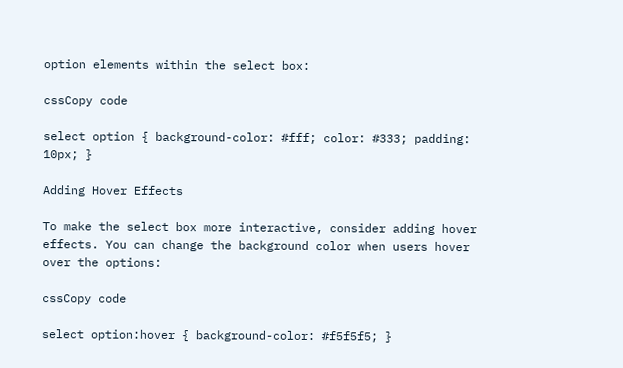option elements within the select box:

cssCopy code

select option { background-color: #fff; color: #333; padding: 10px; }

Adding Hover Effects

To make the select box more interactive, consider adding hover effects. You can change the background color when users hover over the options:

cssCopy code

select option:hover { background-color: #f5f5f5; }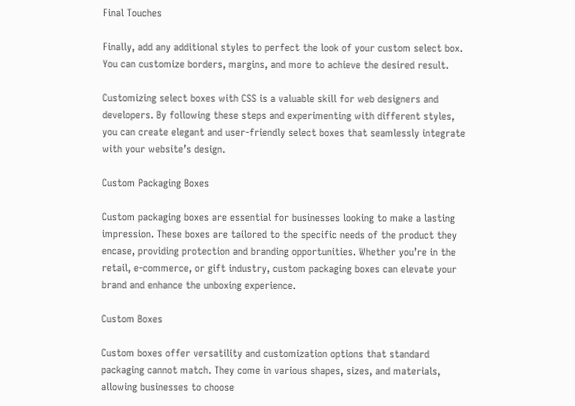Final Touches

Finally, add any additional styles to perfect the look of your custom select box. You can customize borders, margins, and more to achieve the desired result.

Customizing select boxes with CSS is a valuable skill for web designers and developers. By following these steps and experimenting with different styles, you can create elegant and user-friendly select boxes that seamlessly integrate with your website’s design.

Custom Packaging Boxes

Custom packaging boxes are essential for businesses looking to make a lasting impression. These boxes are tailored to the specific needs of the product they encase, providing protection and branding opportunities. Whether you’re in the retail, e-commerce, or gift industry, custom packaging boxes can elevate your brand and enhance the unboxing experience.

Custom Boxes

Custom boxes offer versatility and customization options that standard packaging cannot match. They come in various shapes, sizes, and materials, allowing businesses to choose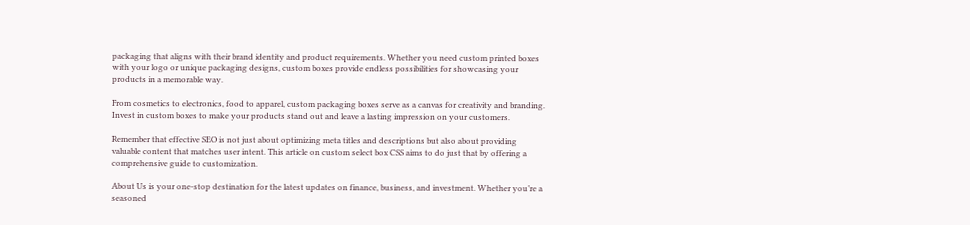packaging that aligns with their brand identity and product requirements. Whether you need custom printed boxes with your logo or unique packaging designs, custom boxes provide endless possibilities for showcasing your products in a memorable way.

From cosmetics to electronics, food to apparel, custom packaging boxes serve as a canvas for creativity and branding. Invest in custom boxes to make your products stand out and leave a lasting impression on your customers.

Remember that effective SEO is not just about optimizing meta titles and descriptions but also about providing valuable content that matches user intent. This article on custom select box CSS aims to do just that by offering a comprehensive guide to customization.

About Us is your one-stop destination for the latest updates on finance, business, and investment. Whether you’re a seasoned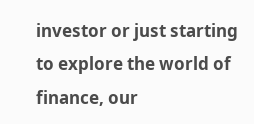investor or just starting to explore the world of finance, our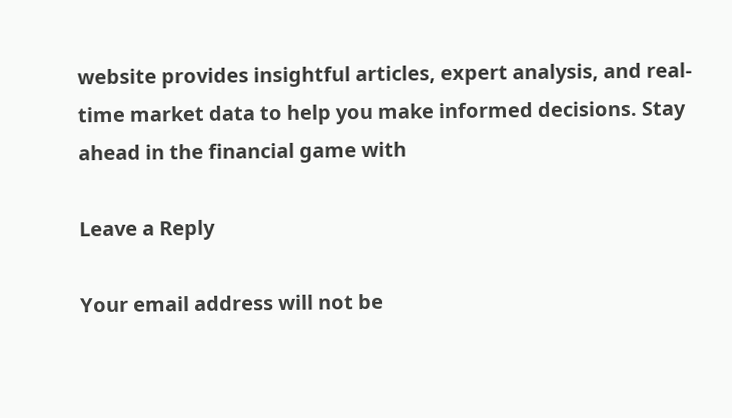website provides insightful articles, expert analysis, and real-time market data to help you make informed decisions. Stay ahead in the financial game with

Leave a Reply

Your email address will not be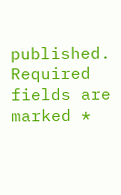published. Required fields are marked *